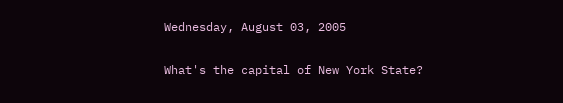Wednesday, August 03, 2005

What's the capital of New York State?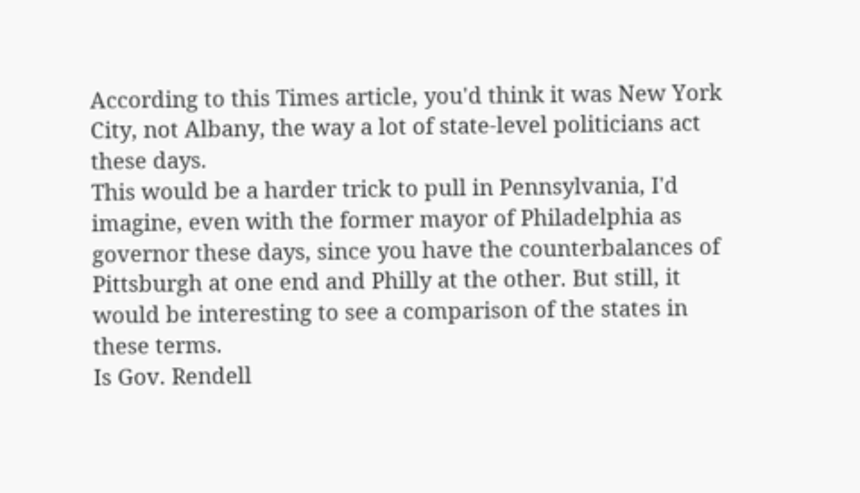According to this Times article, you'd think it was New York City, not Albany, the way a lot of state-level politicians act these days.
This would be a harder trick to pull in Pennsylvania, I'd imagine, even with the former mayor of Philadelphia as governor these days, since you have the counterbalances of Pittsburgh at one end and Philly at the other. But still, it would be interesting to see a comparison of the states in these terms.
Is Gov. Rendell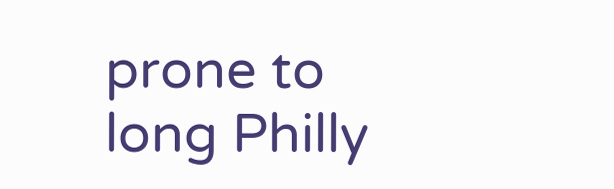prone to long Philly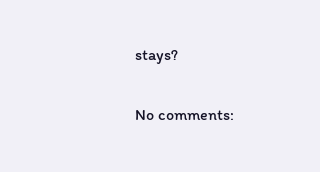stays?

No comments: